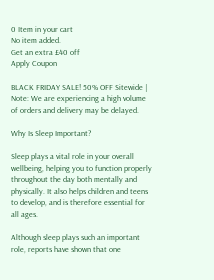0 Item in your cart
No item added.
Get an extra £40 off
Apply Coupon

BLACK FRIDAY SALE! 50% OFF Sitewide | Note: We are experiencing a high volume of orders and delivery may be delayed.

Why Is Sleep Important?

Sleep plays a vital role in your overall wellbeing, helping you to function properly throughout the day both mentally and physically. It also helps children and teens to develop, and is therefore essential for all ages.

Although sleep plays such an important role, reports have shown that one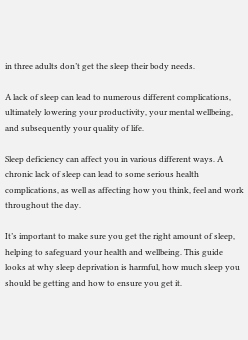in three adults don’t get the sleep their body needs.

A lack of sleep can lead to numerous different complications, ultimately lowering your productivity, your mental wellbeing, and subsequently your quality of life.

Sleep deficiency can affect you in various different ways. A chronic lack of sleep can lead to some serious health complications, as well as affecting how you think, feel and work throughout the day.

It’s important to make sure you get the right amount of sleep, helping to safeguard your health and wellbeing. This guide looks at why sleep deprivation is harmful, how much sleep you should be getting and how to ensure you get it.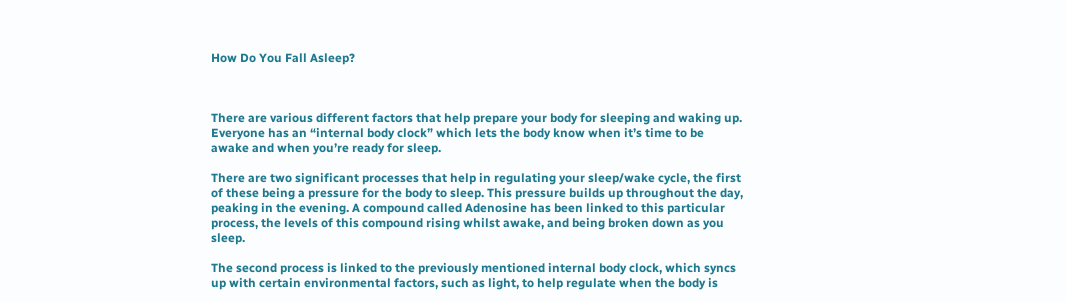How Do You Fall Asleep?



There are various different factors that help prepare your body for sleeping and waking up. Everyone has an “internal body clock” which lets the body know when it’s time to be awake and when you’re ready for sleep.

There are two significant processes that help in regulating your sleep/wake cycle, the first of these being a pressure for the body to sleep. This pressure builds up throughout the day, peaking in the evening. A compound called Adenosine has been linked to this particular process, the levels of this compound rising whilst awake, and being broken down as you sleep.

The second process is linked to the previously mentioned internal body clock, which syncs up with certain environmental factors, such as light, to help regulate when the body is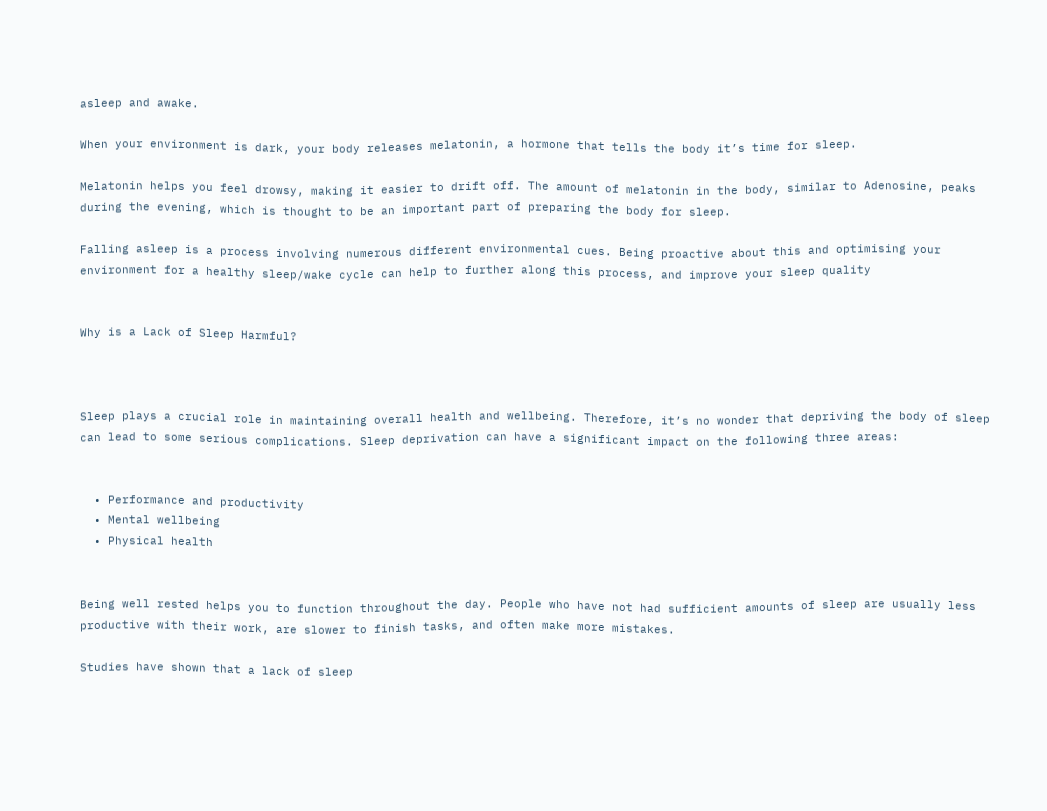asleep and awake.

When your environment is dark, your body releases melatonin, a hormone that tells the body it’s time for sleep.

Melatonin helps you feel drowsy, making it easier to drift off. The amount of melatonin in the body, similar to Adenosine, peaks during the evening, which is thought to be an important part of preparing the body for sleep.

Falling asleep is a process involving numerous different environmental cues. Being proactive about this and optimising your environment for a healthy sleep/wake cycle can help to further along this process, and improve your sleep quality


Why is a Lack of Sleep Harmful?



Sleep plays a crucial role in maintaining overall health and wellbeing. Therefore, it’s no wonder that depriving the body of sleep can lead to some serious complications. Sleep deprivation can have a significant impact on the following three areas:


  • Performance and productivity
  • Mental wellbeing
  • Physical health


Being well rested helps you to function throughout the day. People who have not had sufficient amounts of sleep are usually less productive with their work, are slower to finish tasks, and often make more mistakes.

Studies have shown that a lack of sleep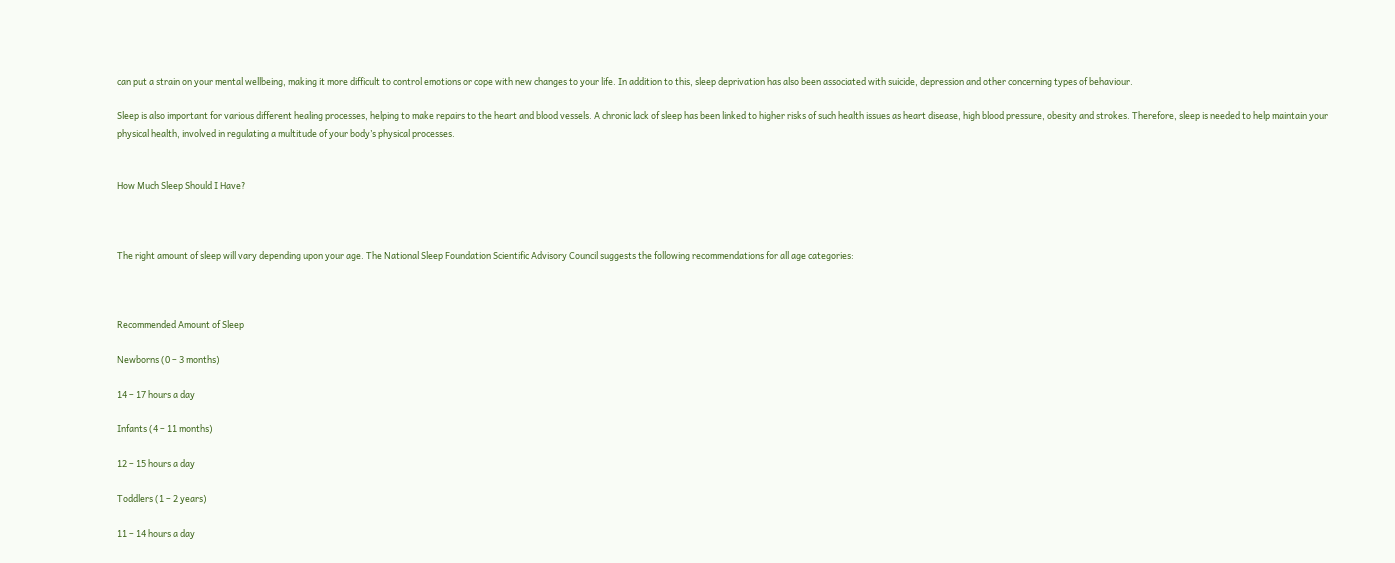can put a strain on your mental wellbeing, making it more difficult to control emotions or cope with new changes to your life. In addition to this, sleep deprivation has also been associated with suicide, depression and other concerning types of behaviour.

Sleep is also important for various different healing processes, helping to make repairs to the heart and blood vessels. A chronic lack of sleep has been linked to higher risks of such health issues as heart disease, high blood pressure, obesity and strokes. Therefore, sleep is needed to help maintain your physical health, involved in regulating a multitude of your body’s physical processes.


How Much Sleep Should I Have?



The right amount of sleep will vary depending upon your age. The National Sleep Foundation Scientific Advisory Council suggests the following recommendations for all age categories:



Recommended Amount of Sleep

Newborns (0 – 3 months)

14 – 17 hours a day

Infants (4 – 11 months)

12 – 15 hours a day

Toddlers (1 – 2 years)

11 – 14 hours a day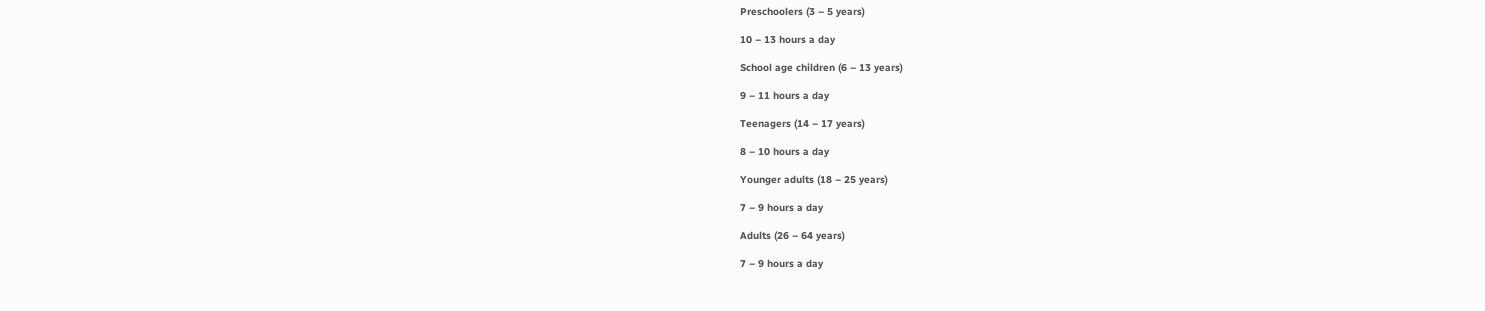Preschoolers (3 – 5 years)

10 – 13 hours a day

School age children (6 – 13 years)

9 – 11 hours a day

Teenagers (14 – 17 years)

8 – 10 hours a day

Younger adults (18 – 25 years)

7 – 9 hours a day

Adults (26 – 64 years)

7 – 9 hours a day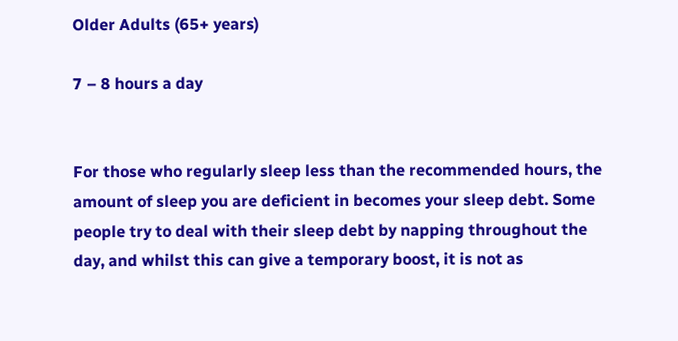Older Adults (65+ years)

7 – 8 hours a day


For those who regularly sleep less than the recommended hours, the amount of sleep you are deficient in becomes your sleep debt. Some people try to deal with their sleep debt by napping throughout the day, and whilst this can give a temporary boost, it is not as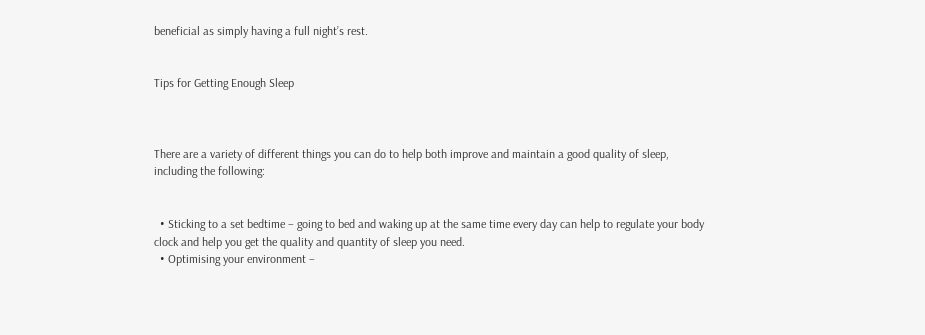beneficial as simply having a full night’s rest.


Tips for Getting Enough Sleep



There are a variety of different things you can do to help both improve and maintain a good quality of sleep, including the following:


  • Sticking to a set bedtime – going to bed and waking up at the same time every day can help to regulate your body clock and help you get the quality and quantity of sleep you need.
  • Optimising your environment –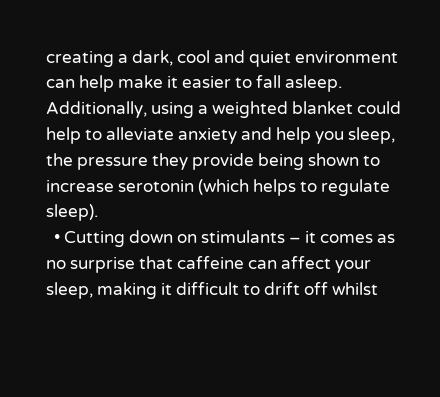creating a dark, cool and quiet environment can help make it easier to fall asleep. Additionally, using a weighted blanket could help to alleviate anxiety and help you sleep, the pressure they provide being shown to increase serotonin (which helps to regulate sleep).
  • Cutting down on stimulants – it comes as no surprise that caffeine can affect your sleep, making it difficult to drift off whilst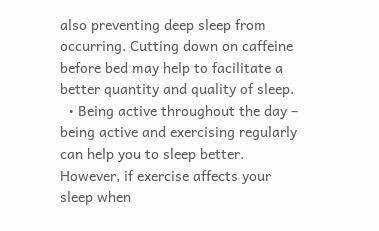also preventing deep sleep from occurring. Cutting down on caffeine before bed may help to facilitate a better quantity and quality of sleep.
  • Being active throughout the day – being active and exercising regularly can help you to sleep better. However, if exercise affects your sleep when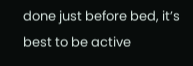done just before bed, it’s best to be active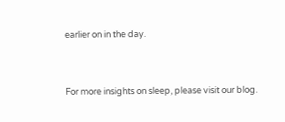earlier on in the day.


For more insights on sleep, please visit our blog.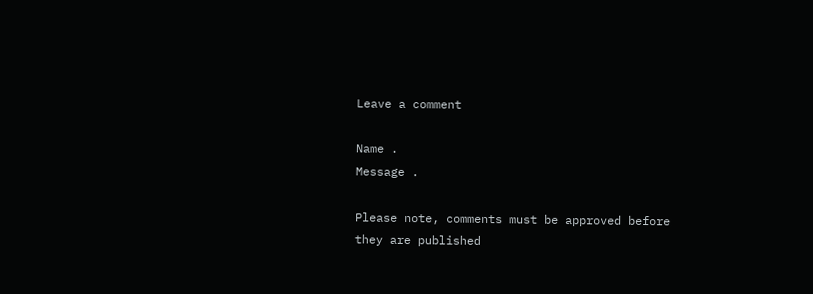Leave a comment

Name .
Message .

Please note, comments must be approved before they are published